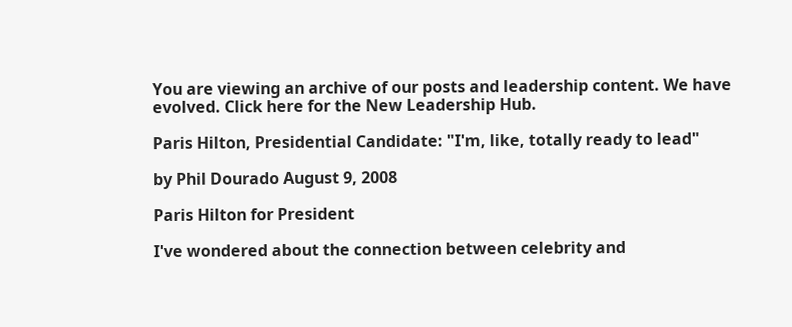You are viewing an archive of our posts and leadership content. We have evolved. Click here for the New Leadership Hub.

Paris Hilton, Presidential Candidate: "I'm, like, totally ready to lead"

by Phil Dourado August 9, 2008

Paris Hilton for President

I've wondered about the connection between celebrity and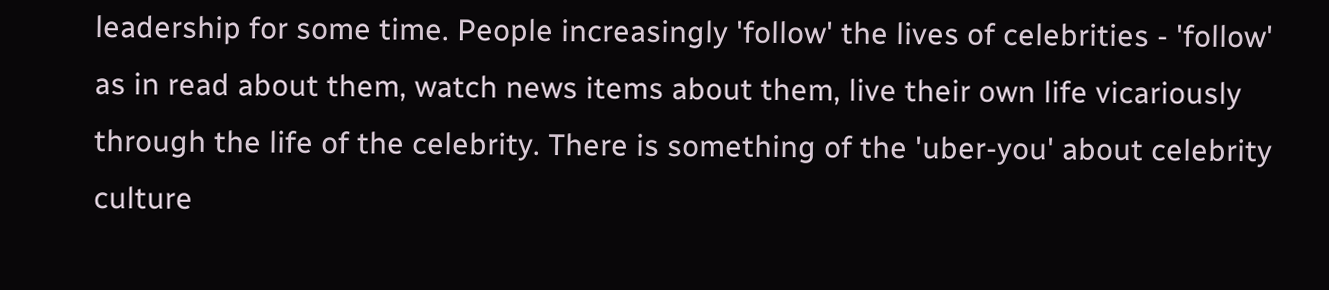leadership for some time. People increasingly 'follow' the lives of celebrities - 'follow' as in read about them, watch news items about them, live their own life vicariously through the life of the celebrity. There is something of the 'uber-you' about celebrity culture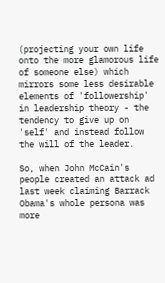(projecting your own life onto the more glamorous life of someone else) which mirrors some less desirable elements of 'followership' in leadership theory - the tendency to give up on 'self' and instead follow the will of the leader.

So, when John McCain's people created an attack ad last week claiming Barrack Obama's whole persona was more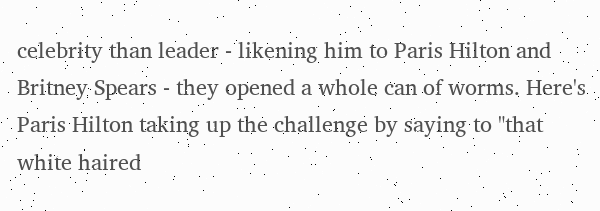celebrity than leader - likening him to Paris Hilton and Britney Spears - they opened a whole can of worms. Here's Paris Hilton taking up the challenge by saying to "that white haired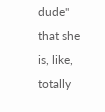dude" that she is, like, totally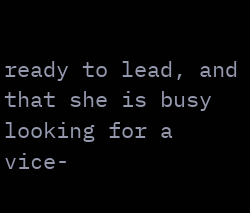ready to lead, and that she is busy looking for a vice-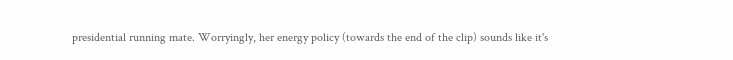presidential running mate. Worryingly, her energy policy (towards the end of the clip) sounds like it's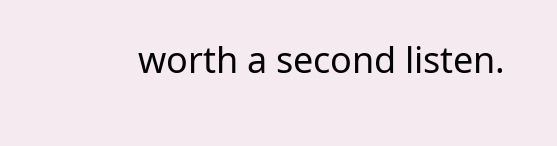worth a second listen.